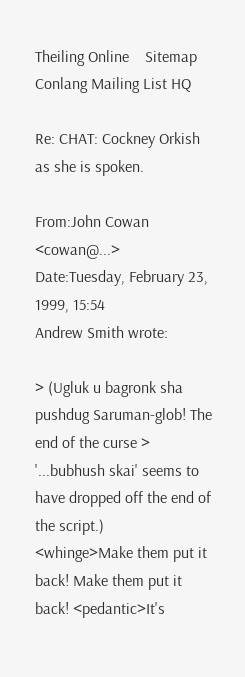Theiling Online    Sitemap    Conlang Mailing List HQ

Re: CHAT: Cockney Orkish as she is spoken.

From:John Cowan <cowan@...>
Date:Tuesday, February 23, 1999, 15:54
Andrew Smith wrote:

> (Ugluk u bagronk sha pushdug Saruman-glob! The end of the curse > '...bubhush skai' seems to have dropped off the end of the script.)
<whinge>Make them put it back! Make them put it back! <pedantic>It's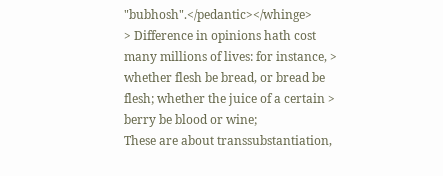"bubhosh".</pedantic></whinge>
> Difference in opinions hath cost many millions of lives: for instance, > whether flesh be bread, or bread be flesh; whether the juice of a certain > berry be blood or wine;
These are about transsubstantiation,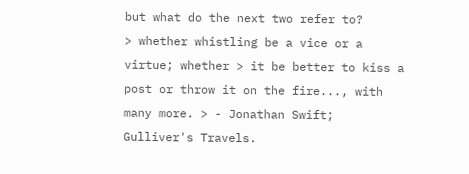but what do the next two refer to?
> whether whistling be a vice or a virtue; whether > it be better to kiss a post or throw it on the fire..., with many more. > - Jonathan Swift; Gulliver's Travels.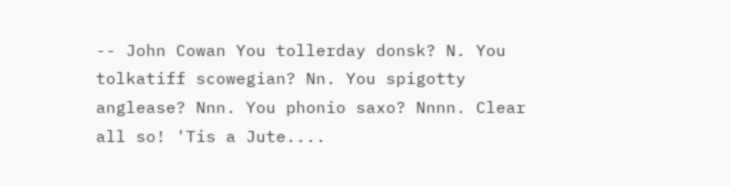-- John Cowan You tollerday donsk? N. You tolkatiff scowegian? Nn. You spigotty anglease? Nnn. You phonio saxo? Nnnn. Clear all so! 'Tis a Jute....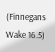(Finnegans Wake 16.5)